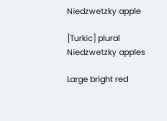Niedzwetzky apple

[Turkic] plural Niedzwetzky apples

Large bright red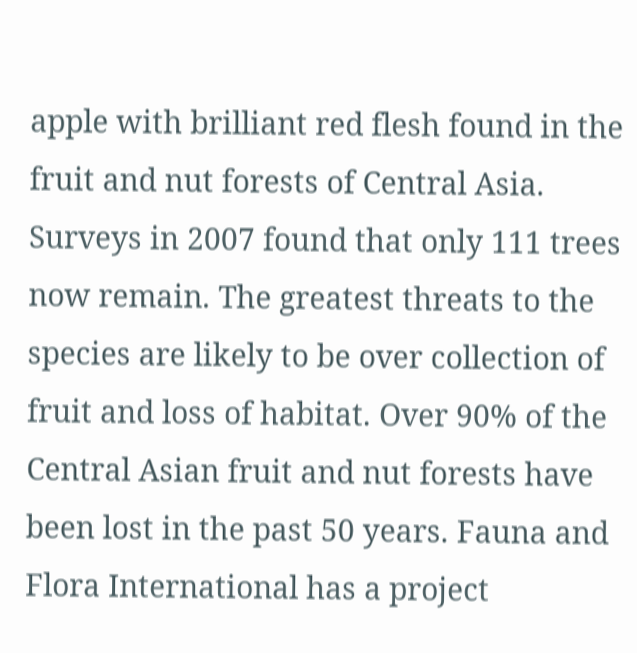apple with brilliant red flesh found in the fruit and nut forests of Central Asia. Surveys in 2007 found that only 111 trees now remain. The greatest threats to the species are likely to be over collection of fruit and loss of habitat. Over 90% of the Central Asian fruit and nut forests have been lost in the past 50 years. Fauna and Flora International has a project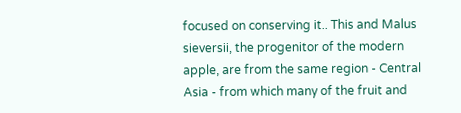focused on conserving it.. This and Malus sieversii, the progenitor of the modern apple, are from the same region - Central Asia - from which many of the fruit and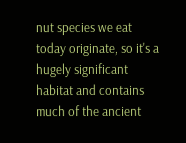nut species we eat today originate, so it's a hugely significant habitat and contains much of the ancient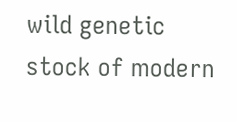wild genetic stock of modern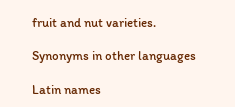fruit and nut varieties.

Synonyms in other languages

Latin names